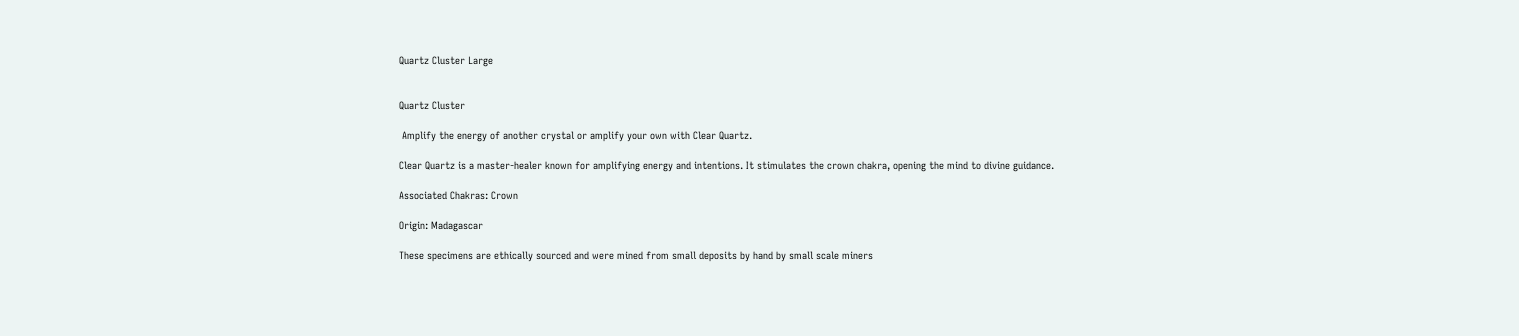Quartz Cluster Large


Quartz Cluster

 Amplify the energy of another crystal or amplify your own with Clear Quartz.

Clear Quartz is a master-healer known for amplifying energy and intentions. It stimulates the crown chakra, opening the mind to divine guidance.

Associated Chakras: Crown

Origin: Madagascar

These specimens are ethically sourced and were mined from small deposits by hand by small scale miners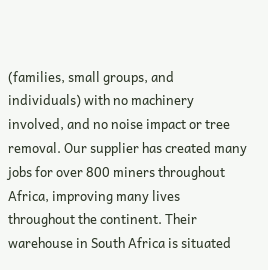(families, small groups, and individuals) with no machinery involved, and no noise impact or tree removal. Our supplier has created many jobs for over 800 miners throughout Africa, improving many lives throughout the continent. Their warehouse in South Africa is situated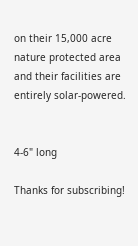on their 15,000 acre nature protected area and their facilities are entirely solar-powered.


4-6" long

Thanks for subscribing!